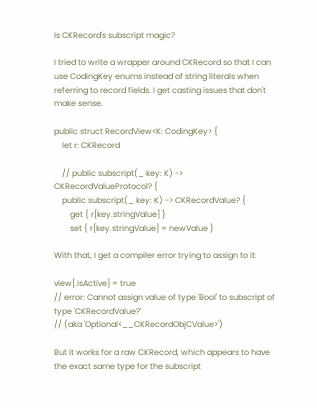Is CKRecord's subscript magic?

I tried to write a wrapper around CKRecord so that I can use CodingKey enums instead of string literals when referring to record fields. I get casting issues that don't make sense.

public struct RecordView<K: CodingKey> {
    let r: CKRecord

    // public subscript(_ key: K) -> CKRecordValueProtocol? {
    public subscript(_ key: K) -> CKRecordValue? {
        get { r[key.stringValue] }
        set { r[key.stringValue] = newValue }

With that, I get a compiler error trying to assign to it:

view[.isActive] = true
// error: Cannot assign value of type 'Bool' to subscript of type 'CKRecordValue?'
// (aka 'Optional<__CKRecordObjCValue>')

But it works for a raw CKRecord, which appears to have the exact same type for the subscript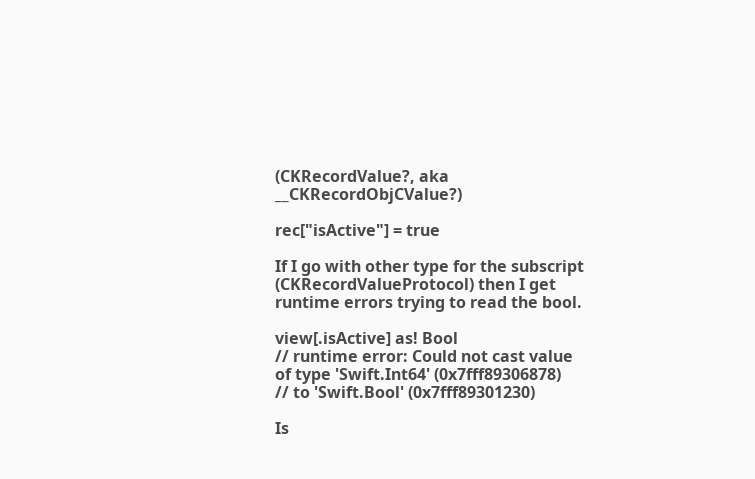(CKRecordValue?, aka __CKRecordObjCValue?)

rec["isActive"] = true

If I go with other type for the subscript (CKRecordValueProtocol) then I get runtime errors trying to read the bool.

view[.isActive] as! Bool
// runtime error: Could not cast value of type 'Swift.Int64' (0x7fff89306878)
// to 'Swift.Bool' (0x7fff89301230)

Is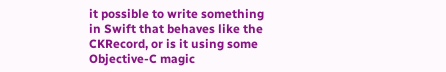it possible to write something in Swift that behaves like the CKRecord, or is it using some Objective-C magic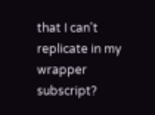that I can't replicate in my wrapper subscript?